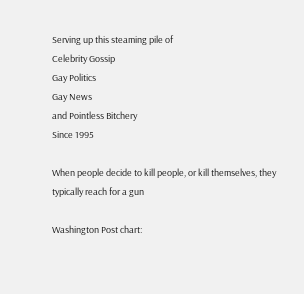Serving up this steaming pile of
Celebrity Gossip
Gay Politics
Gay News
and Pointless Bitchery
Since 1995

When people decide to kill people, or kill themselves, they typically reach for a gun

Washington Post chart: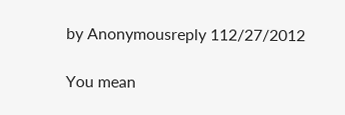by Anonymousreply 112/27/2012

You mean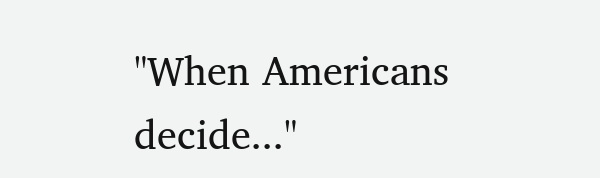"When Americans decide..."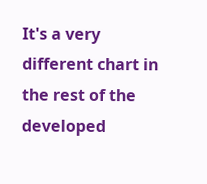It's a very different chart in the rest of the developed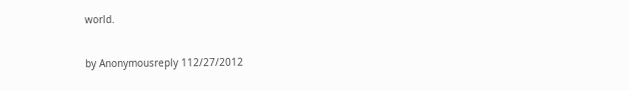world.

by Anonymousreply 112/27/2012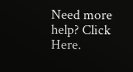Need more help? Click Here.